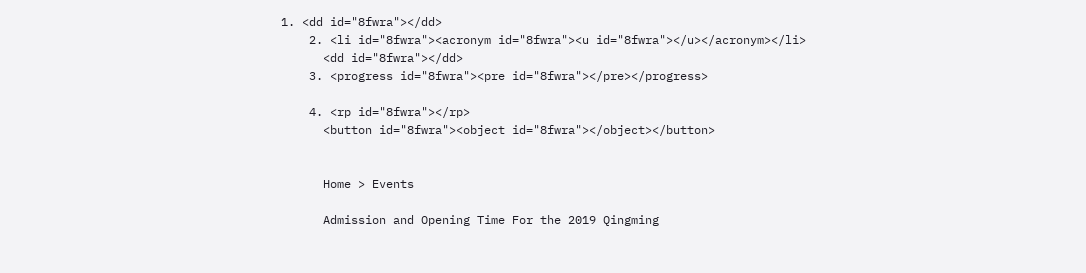1. <dd id="8fwra"></dd>
    2. <li id="8fwra"><acronym id="8fwra"><u id="8fwra"></u></acronym></li>
      <dd id="8fwra"></dd>
    3. <progress id="8fwra"><pre id="8fwra"></pre></progress>

    4. <rp id="8fwra"></rp>
      <button id="8fwra"><object id="8fwra"></object></button>


      Home > Events

      Admission and Opening Time For the 2019 Qingming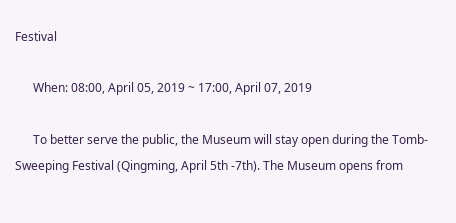Festival

      When: 08:00, April 05, 2019 ~ 17:00, April 07, 2019

      To better serve the public, the Museum will stay open during the Tomb-Sweeping Festival (Qingming, April 5th -7th). The Museum opens from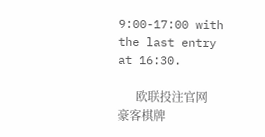9:00-17:00 with the last entry at 16:30.

      欧联投注官网 豪客棋牌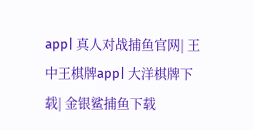app| 真人对战捕鱼官网| 王中王棋牌app| 大洋棋牌下载| 金银鲨捕鱼下载